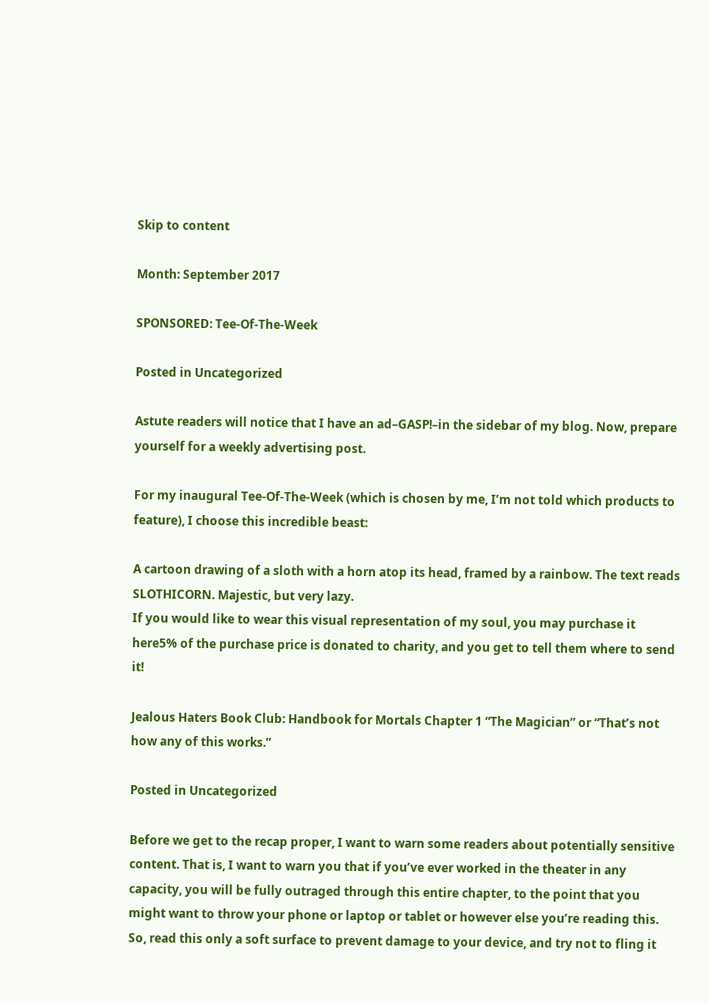Skip to content

Month: September 2017

SPONSORED: Tee-Of-The-Week

Posted in Uncategorized

Astute readers will notice that I have an ad–GASP!–in the sidebar of my blog. Now, prepare yourself for a weekly advertising post.

For my inaugural Tee-Of-The-Week (which is chosen by me, I’m not told which products to feature), I choose this incredible beast:

A cartoon drawing of a sloth with a horn atop its head, framed by a rainbow. The text reads SLOTHICORN. Majestic, but very lazy.
If you would like to wear this visual representation of my soul, you may purchase it here5% of the purchase price is donated to charity, and you get to tell them where to send it!

Jealous Haters Book Club: Handbook for Mortals Chapter 1 “The Magician” or “That’s not how any of this works.”

Posted in Uncategorized

Before we get to the recap proper, I want to warn some readers about potentially sensitive content. That is, I want to warn you that if you’ve ever worked in the theater in any capacity, you will be fully outraged through this entire chapter, to the point that you might want to throw your phone or laptop or tablet or however else you’re reading this. So, read this only a soft surface to prevent damage to your device, and try not to fling it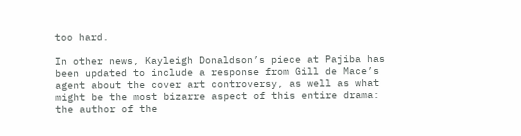too hard.

In other news, Kayleigh Donaldson’s piece at Pajiba has been updated to include a response from Gill de Mace’s agent about the cover art controversy, as well as what might be the most bizarre aspect of this entire drama: the author of the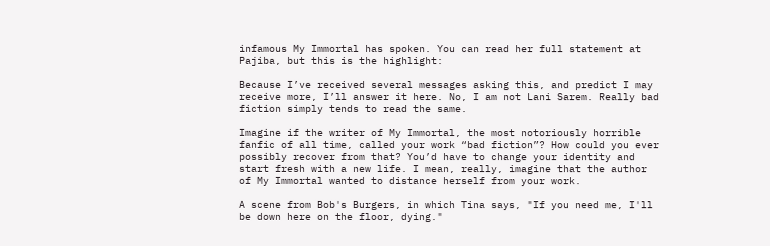infamous My Immortal has spoken. You can read her full statement at Pajiba, but this is the highlight:

Because I’ve received several messages asking this, and predict I may receive more, I’ll answer it here. No, I am not Lani Sarem. Really bad fiction simply tends to read the same.

Imagine if the writer of My Immortal, the most notoriously horrible fanfic of all time, called your work “bad fiction”? How could you ever possibly recover from that? You’d have to change your identity and start fresh with a new life. I mean, really, imagine that the author of My Immortal wanted to distance herself from your work.

A scene from Bob's Burgers, in which Tina says, "If you need me, I'll be down here on the floor, dying."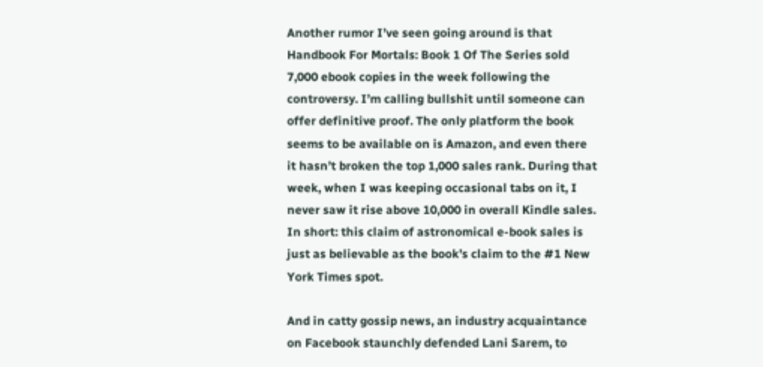Another rumor I’ve seen going around is that Handbook For Mortals: Book 1 Of The Series sold 7,000 ebook copies in the week following the controversy. I’m calling bullshit until someone can offer definitive proof. The only platform the book seems to be available on is Amazon, and even there it hasn’t broken the top 1,000 sales rank. During that week, when I was keeping occasional tabs on it, I never saw it rise above 10,000 in overall Kindle sales. In short: this claim of astronomical e-book sales is just as believable as the book’s claim to the #1 New York Times spot.

And in catty gossip news, an industry acquaintance on Facebook staunchly defended Lani Sarem, to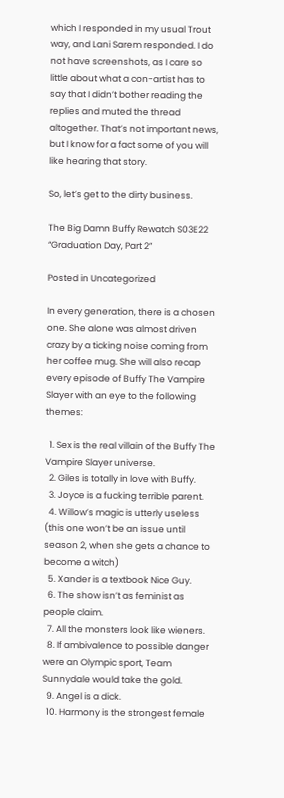which I responded in my usual Trout way, and Lani Sarem responded. I do not have screenshots, as I care so little about what a con-artist has to say that I didn’t bother reading the replies and muted the thread altogether. That’s not important news, but I know for a fact some of you will like hearing that story.

So, let’s get to the dirty business.

The Big Damn Buffy Rewatch S03E22 “Graduation Day, Part 2”

Posted in Uncategorized

In every generation, there is a chosen one. She alone was almost driven crazy by a ticking noise coming from her coffee mug. She will also recap every episode of Buffy The Vampire Slayer with an eye to the following themes:

  1. Sex is the real villain of the Buffy The Vampire Slayer universe.
  2. Giles is totally in love with Buffy.
  3. Joyce is a fucking terrible parent.
  4. Willow’s magic is utterly useless (this one won’t be an issue until season 2, when she gets a chance to become a witch)
  5. Xander is a textbook Nice Guy.
  6. The show isn’t as feminist as people claim.
  7. All the monsters look like wieners.
  8. If ambivalence to possible danger were an Olympic sport, Team Sunnydale would take the gold.
  9. Angel is a dick.
  10. Harmony is the strongest female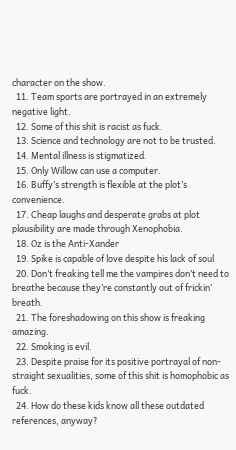character on the show.
  11. Team sports are portrayed in an extremely negative light.
  12. Some of this shit is racist as fuck.
  13. Science and technology are not to be trusted.
  14. Mental illness is stigmatized.
  15. Only Willow can use a computer.
  16. Buffy’s strength is flexible at the plot’s convenience.
  17. Cheap laughs and desperate grabs at plot plausibility are made through Xenophobia.
  18. Oz is the Anti-Xander
  19. Spike is capable of love despite his lack of soul
  20. Don’t freaking tell me the vampires don’t need to breathe because they’re constantly out of frickin’ breath.
  21. The foreshadowing on this show is freaking amazing.
  22. Smoking is evil.
  23. Despite praise for its positive portrayal of non-straight sexualities, some of this shit is homophobic as fuck.
  24. How do these kids know all these outdated references, anyway?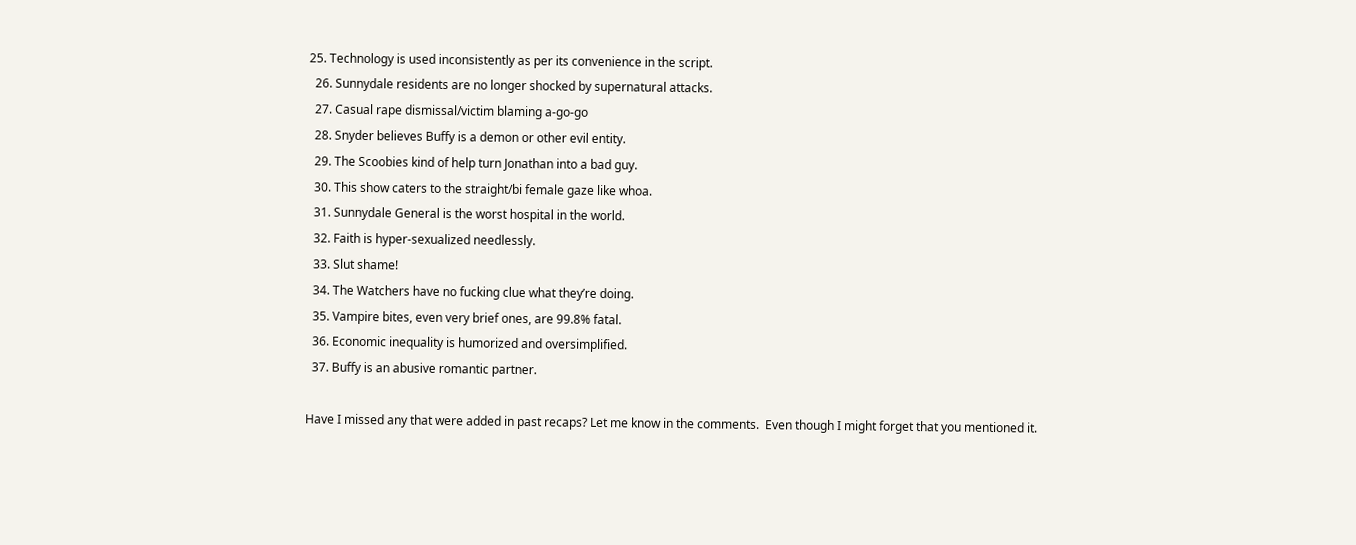25. Technology is used inconsistently as per its convenience in the script.
  26. Sunnydale residents are no longer shocked by supernatural attacks.
  27. Casual rape dismissal/victim blaming a-go-go
  28. Snyder believes Buffy is a demon or other evil entity.
  29. The Scoobies kind of help turn Jonathan into a bad guy.
  30. This show caters to the straight/bi female gaze like whoa.
  31. Sunnydale General is the worst hospital in the world.
  32. Faith is hyper-sexualized needlessly.
  33. Slut shame!
  34. The Watchers have no fucking clue what they’re doing.
  35. Vampire bites, even very brief ones, are 99.8% fatal.
  36. Economic inequality is humorized and oversimplified.
  37. Buffy is an abusive romantic partner.

Have I missed any that were added in past recaps? Let me know in the comments.  Even though I might forget that you mentioned it.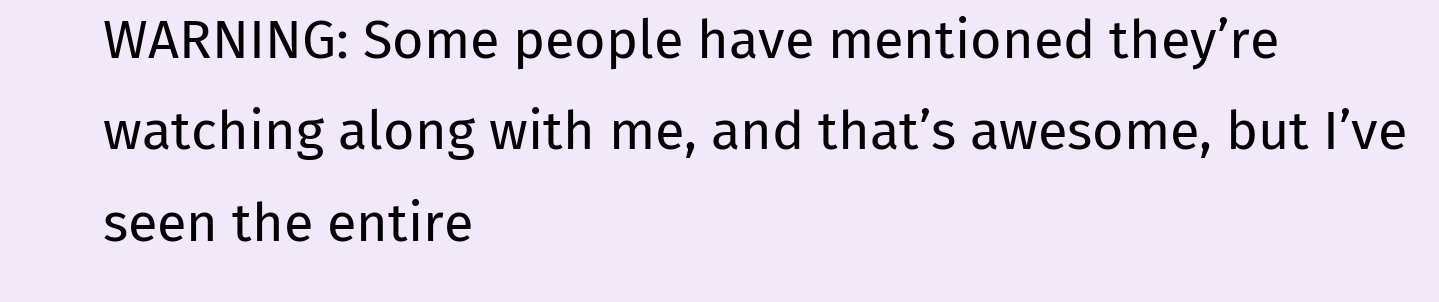WARNING: Some people have mentioned they’re watching along with me, and that’s awesome, but I’ve seen the entire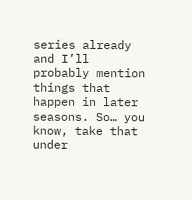series already and I’ll probably mention things that happen in later seasons. So… you know, take that under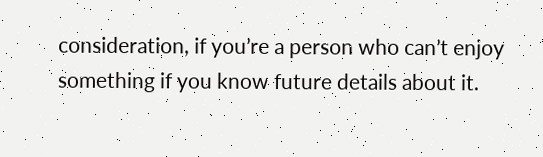consideration, if you’re a person who can’t enjoy something if you know future details about it.